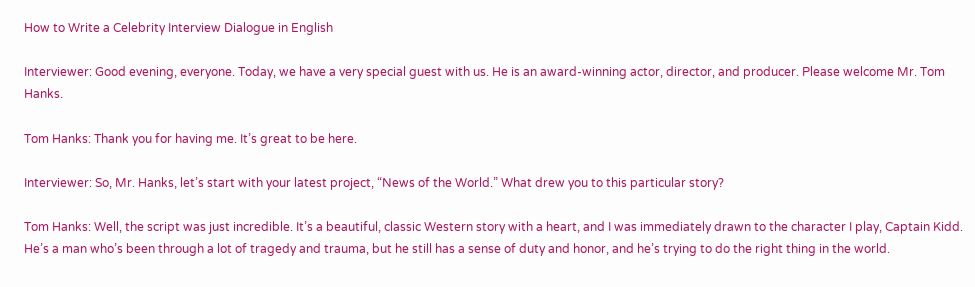How to Write a Celebrity Interview Dialogue in English

Interviewer: Good evening, everyone. Today, we have a very special guest with us. He is an award-winning actor, director, and producer. Please welcome Mr. Tom Hanks.

Tom Hanks: Thank you for having me. It’s great to be here.

Interviewer: So, Mr. Hanks, let’s start with your latest project, “News of the World.” What drew you to this particular story?

Tom Hanks: Well, the script was just incredible. It’s a beautiful, classic Western story with a heart, and I was immediately drawn to the character I play, Captain Kidd. He’s a man who’s been through a lot of tragedy and trauma, but he still has a sense of duty and honor, and he’s trying to do the right thing in the world.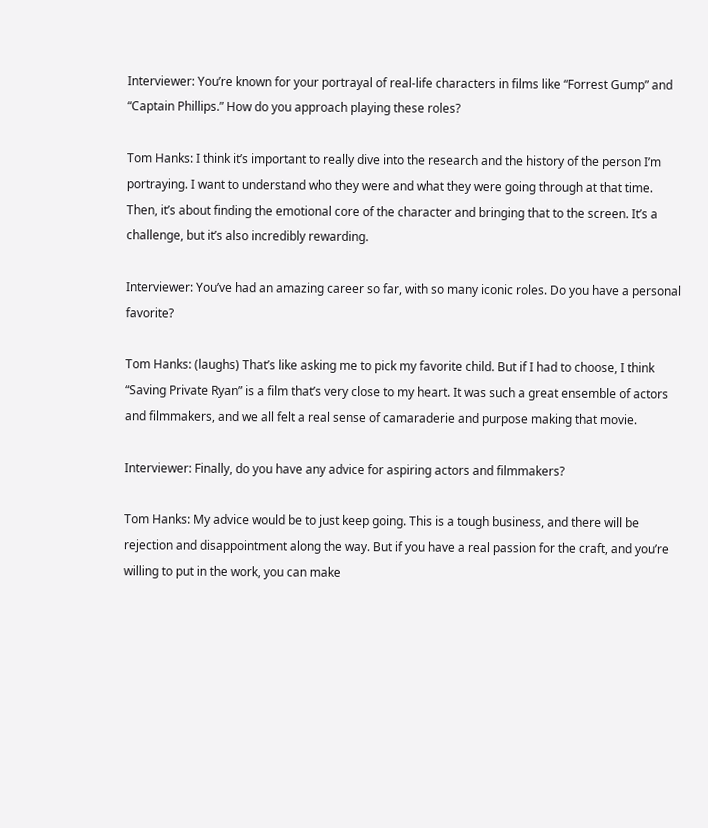Interviewer: You’re known for your portrayal of real-life characters in films like “Forrest Gump” and “Captain Phillips.” How do you approach playing these roles?

Tom Hanks: I think it’s important to really dive into the research and the history of the person I’m portraying. I want to understand who they were and what they were going through at that time. Then, it’s about finding the emotional core of the character and bringing that to the screen. It’s a challenge, but it’s also incredibly rewarding.

Interviewer: You’ve had an amazing career so far, with so many iconic roles. Do you have a personal favorite?

Tom Hanks: (laughs) That’s like asking me to pick my favorite child. But if I had to choose, I think “Saving Private Ryan” is a film that’s very close to my heart. It was such a great ensemble of actors and filmmakers, and we all felt a real sense of camaraderie and purpose making that movie.

Interviewer: Finally, do you have any advice for aspiring actors and filmmakers?

Tom Hanks: My advice would be to just keep going. This is a tough business, and there will be rejection and disappointment along the way. But if you have a real passion for the craft, and you’re willing to put in the work, you can make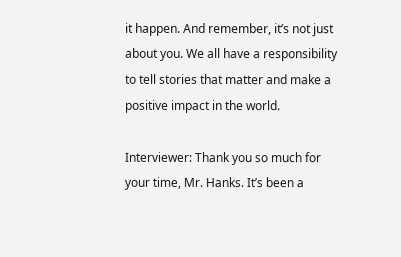it happen. And remember, it’s not just about you. We all have a responsibility to tell stories that matter and make a positive impact in the world.

Interviewer: Thank you so much for your time, Mr. Hanks. It’s been a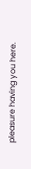pleasure having you here.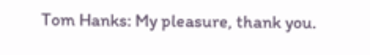Tom Hanks: My pleasure, thank you.